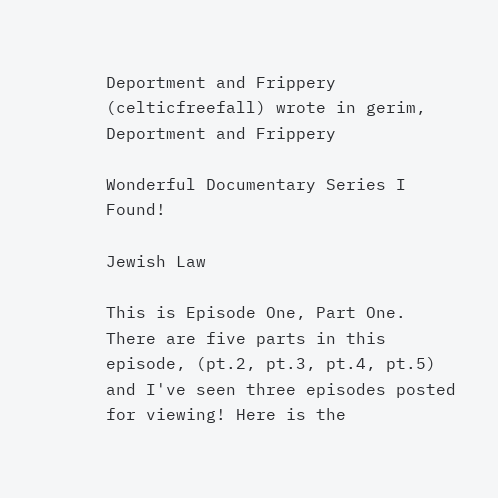Deportment and Frippery (celticfreefall) wrote in gerim,
Deportment and Frippery

Wonderful Documentary Series I Found!

Jewish Law

This is Episode One, Part One. There are five parts in this episode, (pt.2, pt.3, pt.4, pt.5) and I've seen three episodes posted for viewing! Here is the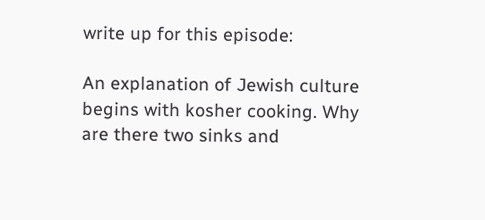write up for this episode:

An explanation of Jewish culture begins with kosher cooking. Why are there two sinks and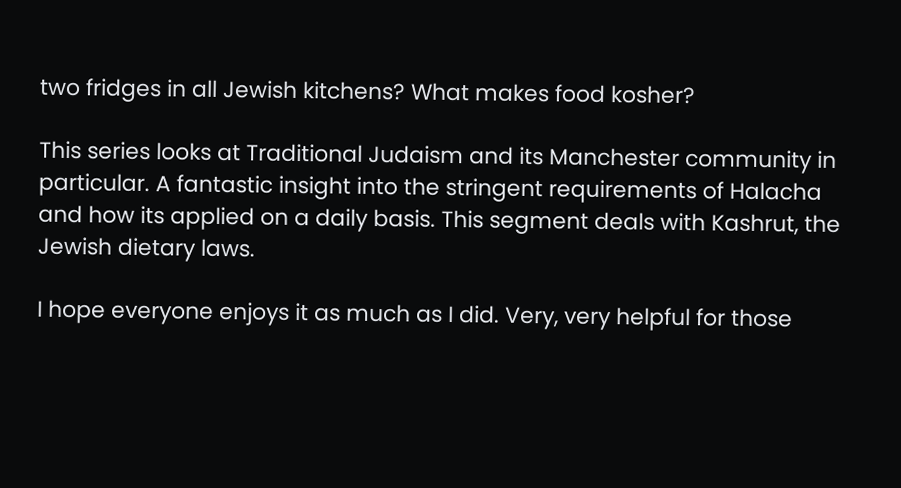two fridges in all Jewish kitchens? What makes food kosher?

This series looks at Traditional Judaism and its Manchester community in particular. A fantastic insight into the stringent requirements of Halacha and how its applied on a daily basis. This segment deals with Kashrut, the Jewish dietary laws.

I hope everyone enjoys it as much as I did. Very, very helpful for those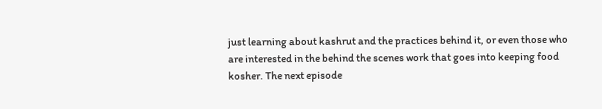just learning about kashrut and the practices behind it, or even those who are interested in the behind the scenes work that goes into keeping food kosher. The next episode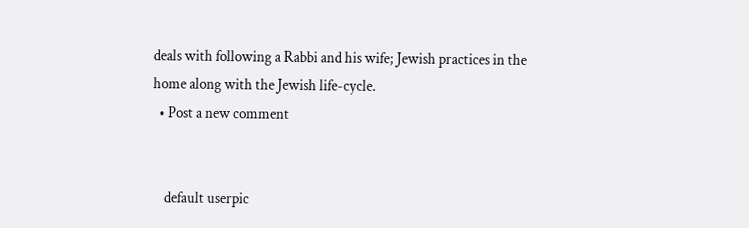deals with following a Rabbi and his wife; Jewish practices in the home along with the Jewish life-cycle.
  • Post a new comment


    default userpic